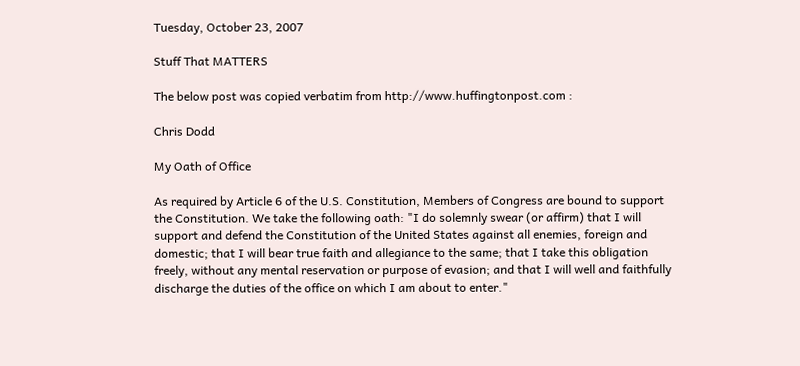Tuesday, October 23, 2007

Stuff That MATTERS

The below post was copied verbatim from http://www.huffingtonpost.com :

Chris Dodd

My Oath of Office

As required by Article 6 of the U.S. Constitution, Members of Congress are bound to support the Constitution. We take the following oath: "I do solemnly swear (or affirm) that I will support and defend the Constitution of the United States against all enemies, foreign and domestic; that I will bear true faith and allegiance to the same; that I take this obligation freely, without any mental reservation or purpose of evasion; and that I will well and faithfully discharge the duties of the office on which I am about to enter."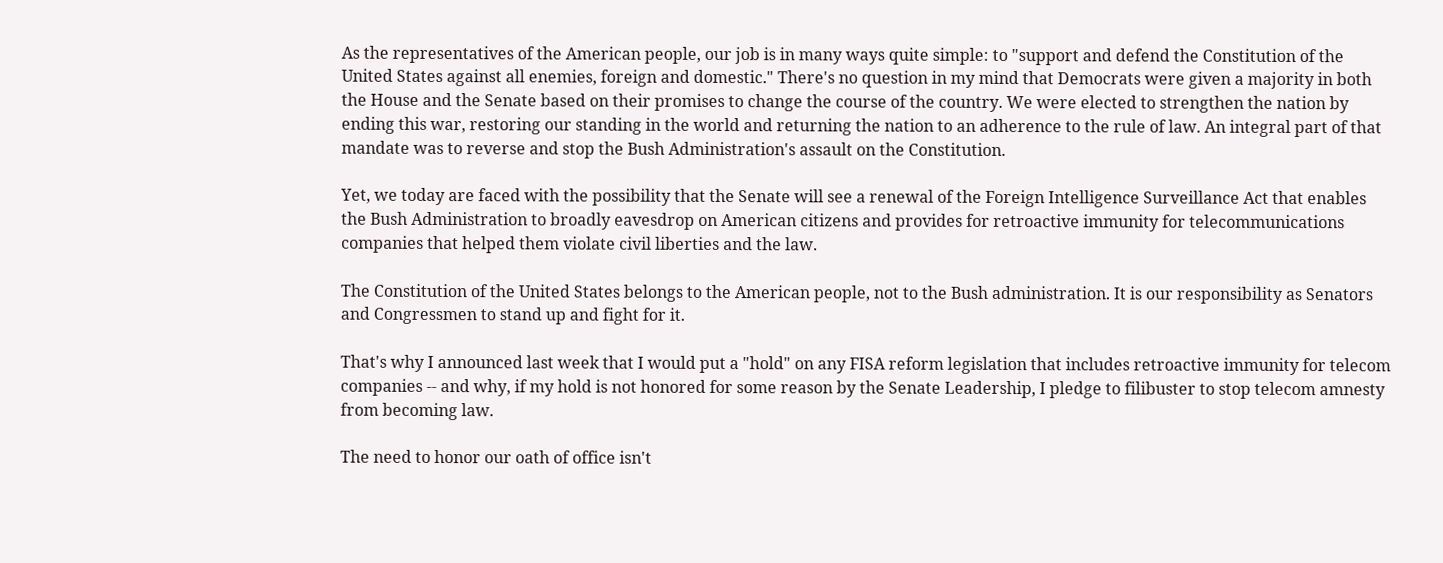As the representatives of the American people, our job is in many ways quite simple: to "support and defend the Constitution of the United States against all enemies, foreign and domestic." There's no question in my mind that Democrats were given a majority in both the House and the Senate based on their promises to change the course of the country. We were elected to strengthen the nation by ending this war, restoring our standing in the world and returning the nation to an adherence to the rule of law. An integral part of that mandate was to reverse and stop the Bush Administration's assault on the Constitution.

Yet, we today are faced with the possibility that the Senate will see a renewal of the Foreign Intelligence Surveillance Act that enables the Bush Administration to broadly eavesdrop on American citizens and provides for retroactive immunity for telecommunications companies that helped them violate civil liberties and the law.

The Constitution of the United States belongs to the American people, not to the Bush administration. It is our responsibility as Senators and Congressmen to stand up and fight for it.

That's why I announced last week that I would put a "hold" on any FISA reform legislation that includes retroactive immunity for telecom companies -- and why, if my hold is not honored for some reason by the Senate Leadership, I pledge to filibuster to stop telecom amnesty from becoming law.

The need to honor our oath of office isn't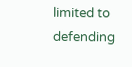limited to defending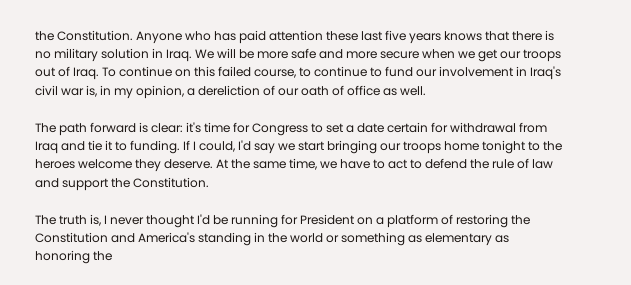the Constitution. Anyone who has paid attention these last five years knows that there is no military solution in Iraq. We will be more safe and more secure when we get our troops out of Iraq. To continue on this failed course, to continue to fund our involvement in Iraq's civil war is, in my opinion, a dereliction of our oath of office as well.

The path forward is clear: it's time for Congress to set a date certain for withdrawal from Iraq and tie it to funding. If I could, I'd say we start bringing our troops home tonight to the heroes welcome they deserve. At the same time, we have to act to defend the rule of law and support the Constitution.

The truth is, I never thought I'd be running for President on a platform of restoring the Constitution and America's standing in the world or something as elementary as honoring the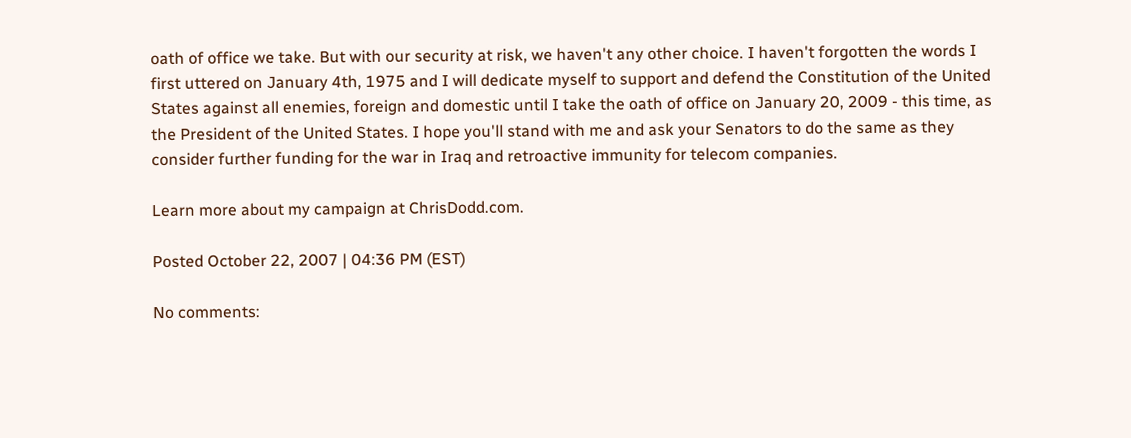oath of office we take. But with our security at risk, we haven't any other choice. I haven't forgotten the words I first uttered on January 4th, 1975 and I will dedicate myself to support and defend the Constitution of the United States against all enemies, foreign and domestic until I take the oath of office on January 20, 2009 - this time, as the President of the United States. I hope you'll stand with me and ask your Senators to do the same as they consider further funding for the war in Iraq and retroactive immunity for telecom companies.

Learn more about my campaign at ChrisDodd.com.

Posted October 22, 2007 | 04:36 PM (EST)

No comments: